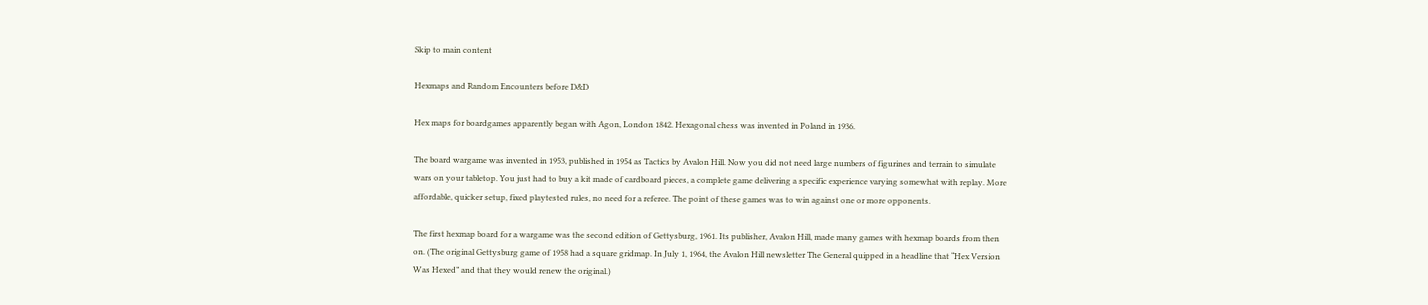Skip to main content

Hexmaps and Random Encounters before D&D

Hex maps for boardgames apparently began with Agon, London 1842. Hexagonal chess was invented in Poland in 1936.

The board wargame was invented in 1953, published in 1954 as Tactics by Avalon Hill. Now you did not need large numbers of figurines and terrain to simulate wars on your tabletop. You just had to buy a kit made of cardboard pieces, a complete game delivering a specific experience varying somewhat with replay. More affordable, quicker setup, fixed playtested rules, no need for a referee. The point of these games was to win against one or more opponents.

The first hexmap board for a wargame was the second edition of Gettysburg, 1961. Its publisher, Avalon Hill, made many games with hexmap boards from then on. (The original Gettysburg game of 1958 had a square gridmap. In July 1, 1964, the Avalon Hill newsletter The General quipped in a headline that “Hex Version Was Hexed” and that they would renew the original.)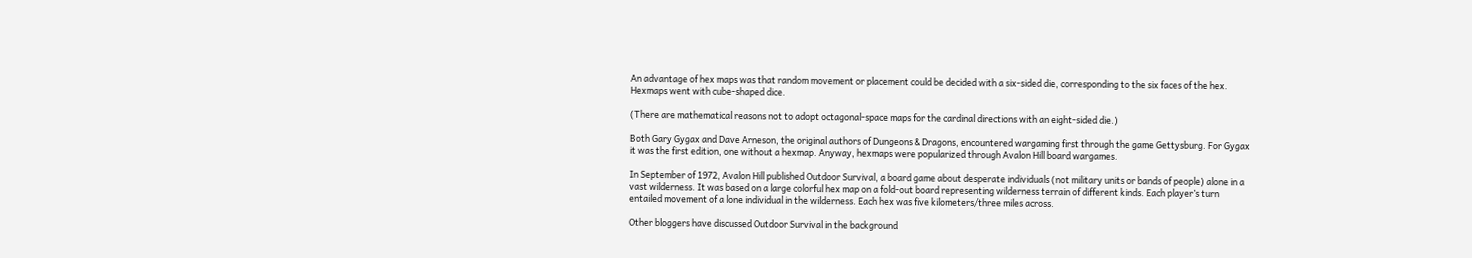An advantage of hex maps was that random movement or placement could be decided with a six-sided die, corresponding to the six faces of the hex. Hexmaps went with cube-shaped dice.

(There are mathematical reasons not to adopt octagonal-space maps for the cardinal directions with an eight-sided die.)

Both Gary Gygax and Dave Arneson, the original authors of Dungeons & Dragons, encountered wargaming first through the game Gettysburg. For Gygax it was the first edition, one without a hexmap. Anyway, hexmaps were popularized through Avalon Hill board wargames.

In September of 1972, Avalon Hill published Outdoor Survival, a board game about desperate individuals (not military units or bands of people) alone in a vast wilderness. It was based on a large colorful hex map on a fold-out board representing wilderness terrain of different kinds. Each player’s turn entailed movement of a lone individual in the wilderness. Each hex was five kilometers/three miles across.

Other bloggers have discussed Outdoor Survival in the background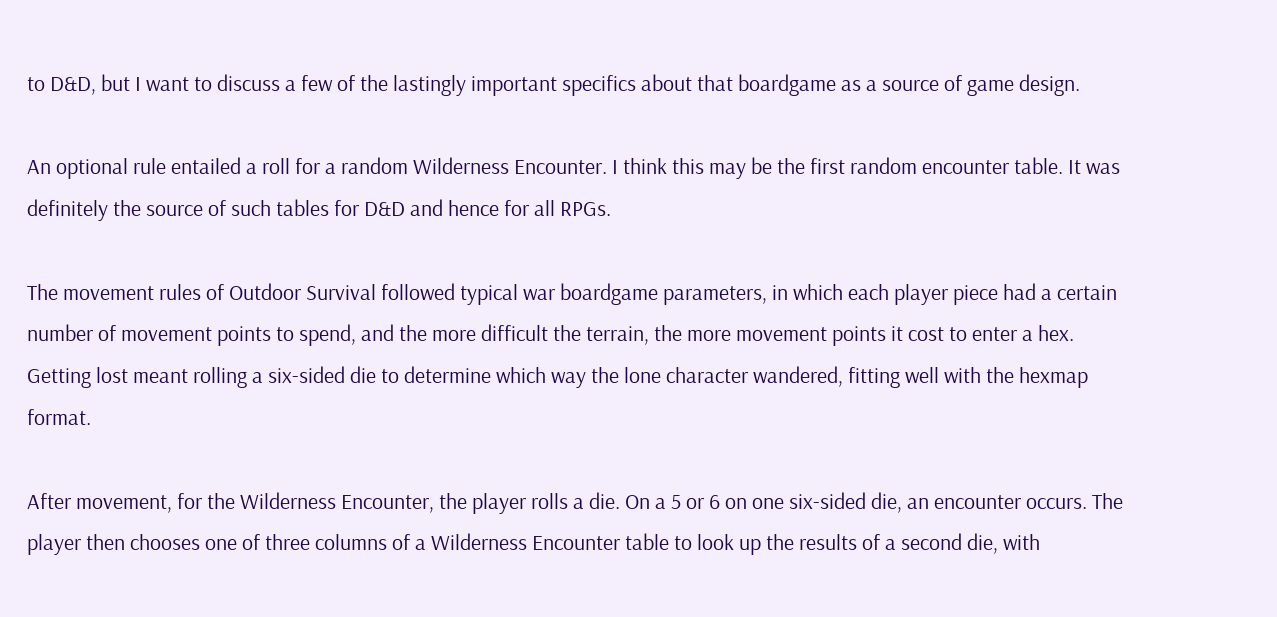to D&D, but I want to discuss a few of the lastingly important specifics about that boardgame as a source of game design.

An optional rule entailed a roll for a random Wilderness Encounter. I think this may be the first random encounter table. It was definitely the source of such tables for D&D and hence for all RPGs.

The movement rules of Outdoor Survival followed typical war boardgame parameters, in which each player piece had a certain number of movement points to spend, and the more difficult the terrain, the more movement points it cost to enter a hex. Getting lost meant rolling a six-sided die to determine which way the lone character wandered, fitting well with the hexmap format.

After movement, for the Wilderness Encounter, the player rolls a die. On a 5 or 6 on one six-sided die, an encounter occurs. The player then chooses one of three columns of a Wilderness Encounter table to look up the results of a second die, with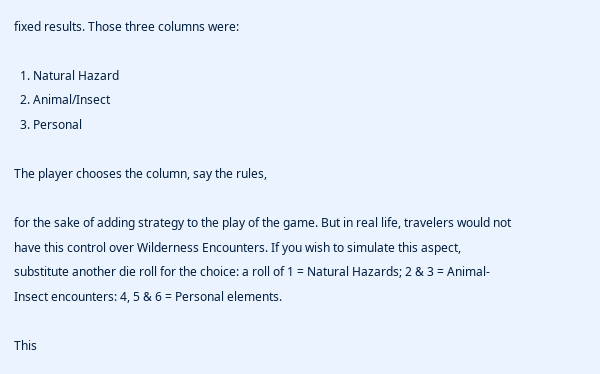fixed results. Those three columns were:

  1. Natural Hazard
  2. Animal/Insect
  3. Personal

The player chooses the column, say the rules,

for the sake of adding strategy to the play of the game. But in real life, travelers would not have this control over Wilderness Encounters. If you wish to simulate this aspect, substitute another die roll for the choice: a roll of 1 = Natural Hazards; 2 & 3 = Animal-Insect encounters: 4, 5 & 6 = Personal elements.

This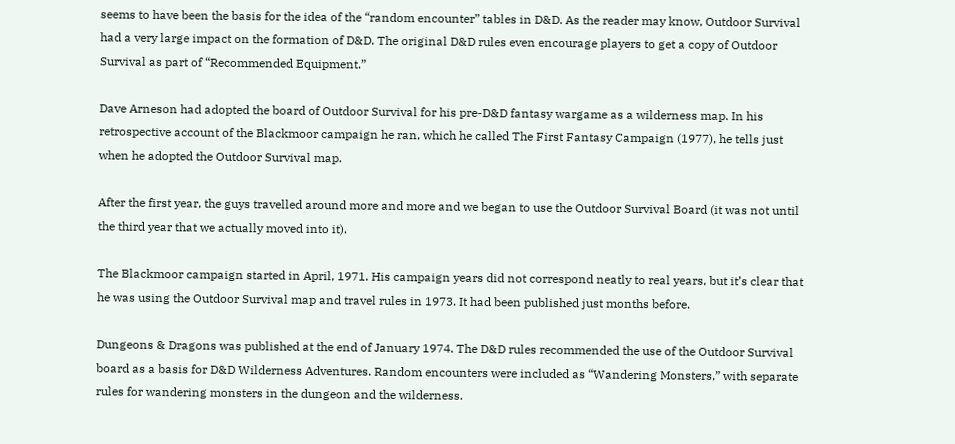seems to have been the basis for the idea of the “random encounter” tables in D&D. As the reader may know, Outdoor Survival had a very large impact on the formation of D&D. The original D&D rules even encourage players to get a copy of Outdoor Survival as part of “Recommended Equipment.”

Dave Arneson had adopted the board of Outdoor Survival for his pre-D&D fantasy wargame as a wilderness map. In his retrospective account of the Blackmoor campaign he ran, which he called The First Fantasy Campaign (1977), he tells just when he adopted the Outdoor Survival map.

After the first year, the guys travelled around more and more and we began to use the Outdoor Survival Board (it was not until the third year that we actually moved into it).

The Blackmoor campaign started in April, 1971. His campaign years did not correspond neatly to real years, but it’s clear that he was using the Outdoor Survival map and travel rules in 1973. It had been published just months before.

Dungeons & Dragons was published at the end of January 1974. The D&D rules recommended the use of the Outdoor Survival board as a basis for D&D Wilderness Adventures. Random encounters were included as “Wandering Monsters,” with separate rules for wandering monsters in the dungeon and the wilderness.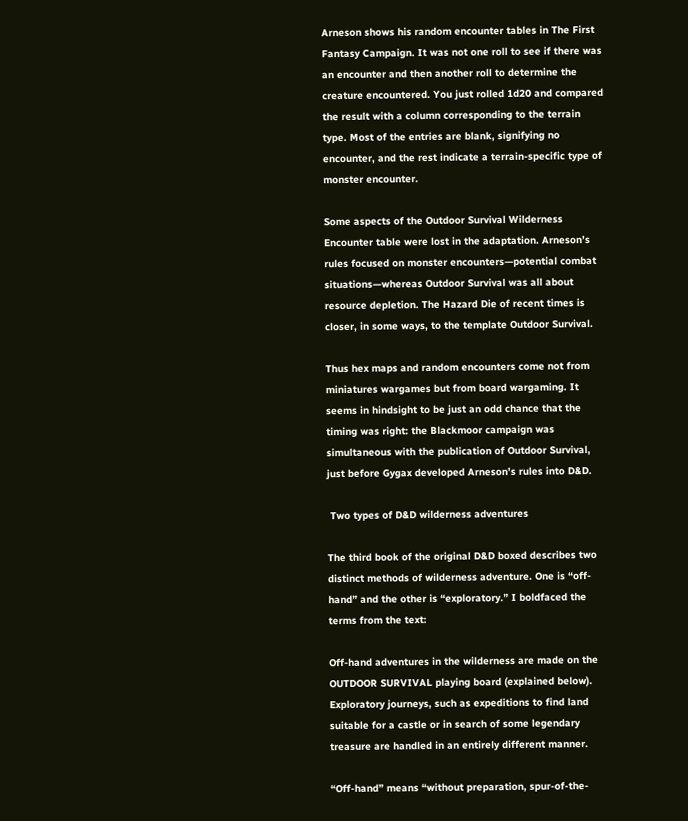Arneson shows his random encounter tables in The First Fantasy Campaign. It was not one roll to see if there was an encounter and then another roll to determine the creature encountered. You just rolled 1d20 and compared the result with a column corresponding to the terrain type. Most of the entries are blank, signifying no encounter, and the rest indicate a terrain-specific type of monster encounter.

Some aspects of the Outdoor Survival Wilderness Encounter table were lost in the adaptation. Arneson’s rules focused on monster encounters—potential combat situations—whereas Outdoor Survival was all about resource depletion. The Hazard Die of recent times is closer, in some ways, to the template Outdoor Survival.

Thus hex maps and random encounters come not from miniatures wargames but from board wargaming. It seems in hindsight to be just an odd chance that the timing was right: the Blackmoor campaign was simultaneous with the publication of Outdoor Survival, just before Gygax developed Arneson’s rules into D&D.

 Two types of D&D wilderness adventures

The third book of the original D&D boxed describes two distinct methods of wilderness adventure. One is “off-hand” and the other is “exploratory.” I boldfaced the terms from the text:

Off-hand adventures in the wilderness are made on the OUTDOOR SURVIVAL playing board (explained below). Exploratory journeys, such as expeditions to find land suitable for a castle or in search of some legendary treasure are handled in an entirely different manner.

“Off-hand” means “without preparation, spur-of-the-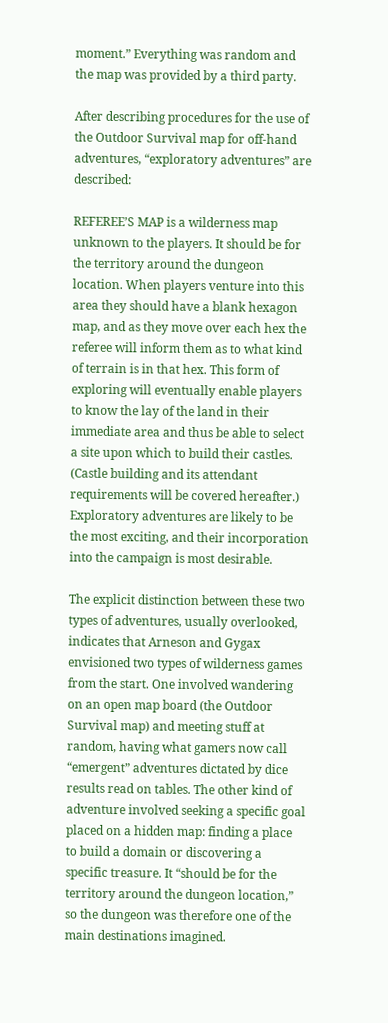moment.” Everything was random and the map was provided by a third party.

After describing procedures for the use of the Outdoor Survival map for off-hand adventures, “exploratory adventures” are described:

REFEREE’S MAP is a wilderness map unknown to the players. It should be for the territory around the dungeon location. When players venture into this area they should have a blank hexagon map, and as they move over each hex the referee will inform them as to what kind of terrain is in that hex. This form of exploring will eventually enable players to know the lay of the land in their immediate area and thus be able to select a site upon which to build their castles. (Castle building and its attendant requirements will be covered hereafter.) Exploratory adventures are likely to be the most exciting, and their incorporation into the campaign is most desirable.

The explicit distinction between these two types of adventures, usually overlooked, indicates that Arneson and Gygax envisioned two types of wilderness games from the start. One involved wandering on an open map board (the Outdoor Survival map) and meeting stuff at random, having what gamers now call “emergent” adventures dictated by dice results read on tables. The other kind of adventure involved seeking a specific goal placed on a hidden map: finding a place to build a domain or discovering a specific treasure. It “should be for the territory around the dungeon location,” so the dungeon was therefore one of the main destinations imagined.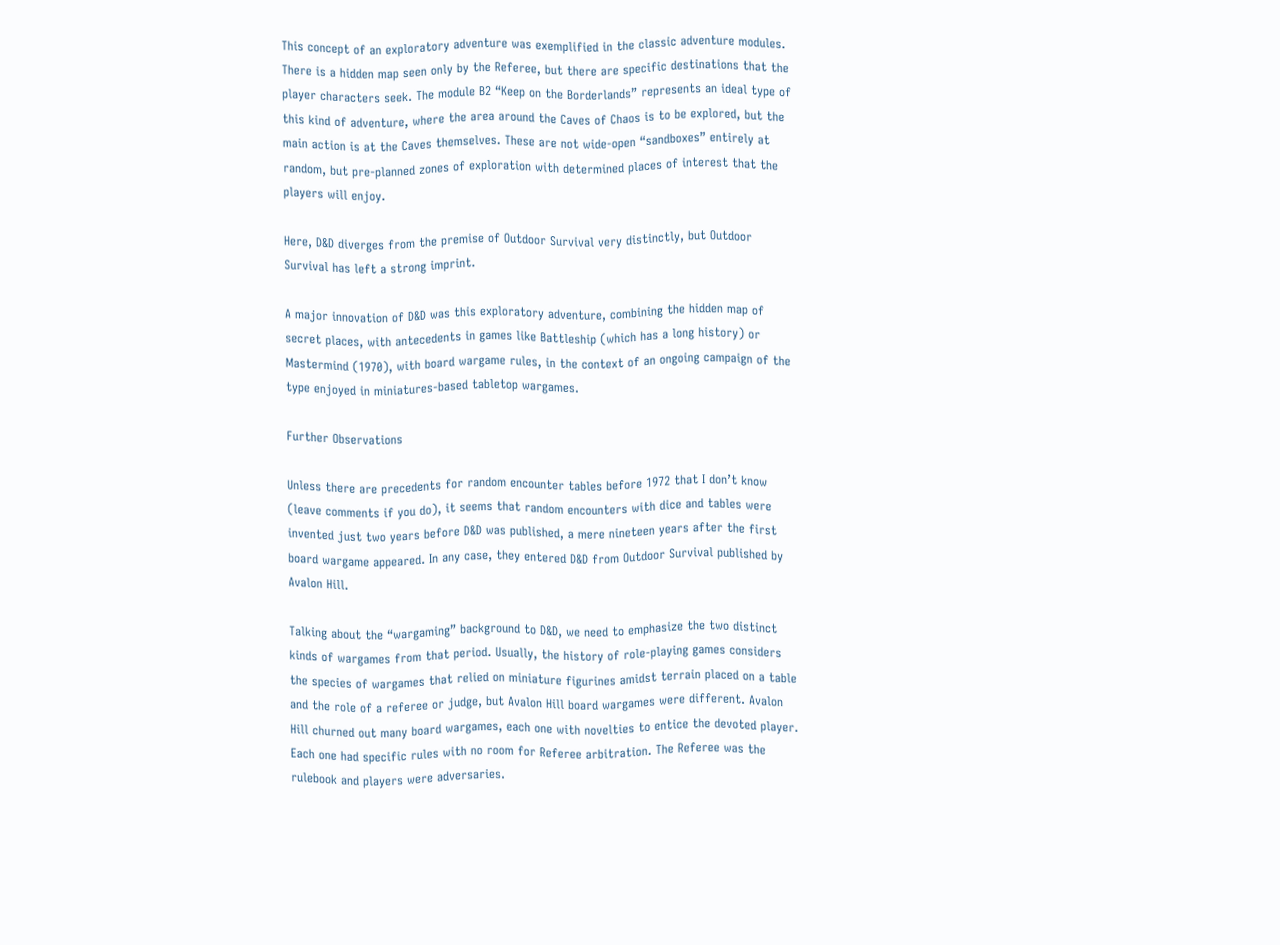This concept of an exploratory adventure was exemplified in the classic adventure modules. There is a hidden map seen only by the Referee, but there are specific destinations that the player characters seek. The module B2 “Keep on the Borderlands” represents an ideal type of this kind of adventure, where the area around the Caves of Chaos is to be explored, but the main action is at the Caves themselves. These are not wide-open “sandboxes” entirely at random, but pre-planned zones of exploration with determined places of interest that the players will enjoy.

Here, D&D diverges from the premise of Outdoor Survival very distinctly, but Outdoor Survival has left a strong imprint.

A major innovation of D&D was this exploratory adventure, combining the hidden map of secret places, with antecedents in games like Battleship (which has a long history) or Mastermind (1970), with board wargame rules, in the context of an ongoing campaign of the type enjoyed in miniatures-based tabletop wargames.

Further Observations

Unless there are precedents for random encounter tables before 1972 that I don’t know (leave comments if you do), it seems that random encounters with dice and tables were invented just two years before D&D was published, a mere nineteen years after the first board wargame appeared. In any case, they entered D&D from Outdoor Survival published by Avalon Hill.

Talking about the “wargaming” background to D&D, we need to emphasize the two distinct kinds of wargames from that period. Usually, the history of role-playing games considers the species of wargames that relied on miniature figurines amidst terrain placed on a table and the role of a referee or judge, but Avalon Hill board wargames were different. Avalon Hill churned out many board wargames, each one with novelties to entice the devoted player. Each one had specific rules with no room for Referee arbitration. The Referee was the rulebook and players were adversaries.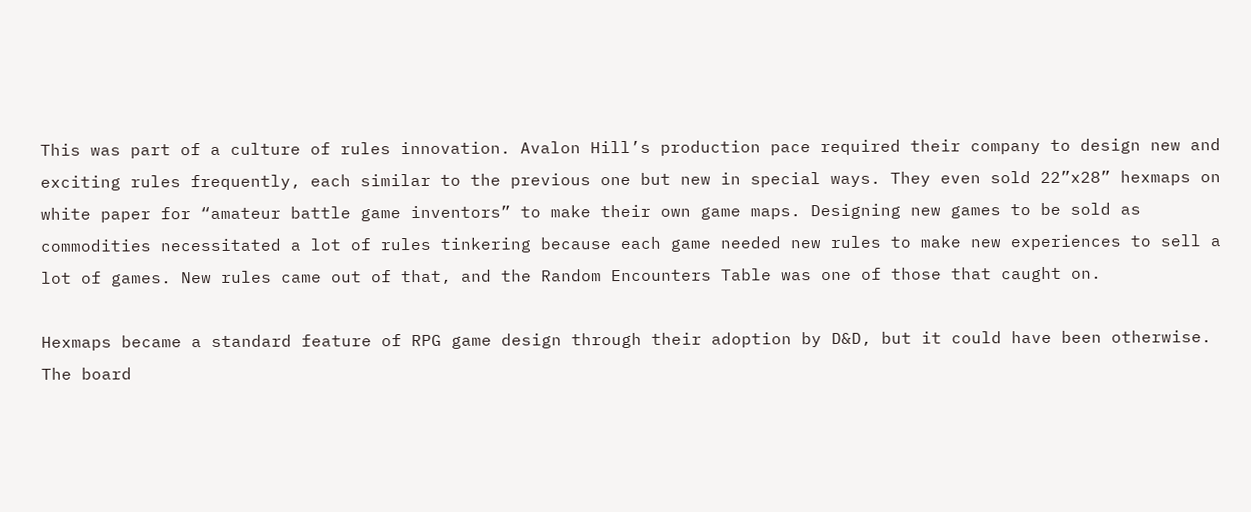This was part of a culture of rules innovation. Avalon Hill’s production pace required their company to design new and exciting rules frequently, each similar to the previous one but new in special ways. They even sold 22”x28” hexmaps on white paper for “amateur battle game inventors” to make their own game maps. Designing new games to be sold as commodities necessitated a lot of rules tinkering because each game needed new rules to make new experiences to sell a lot of games. New rules came out of that, and the Random Encounters Table was one of those that caught on.

Hexmaps became a standard feature of RPG game design through their adoption by D&D, but it could have been otherwise. The board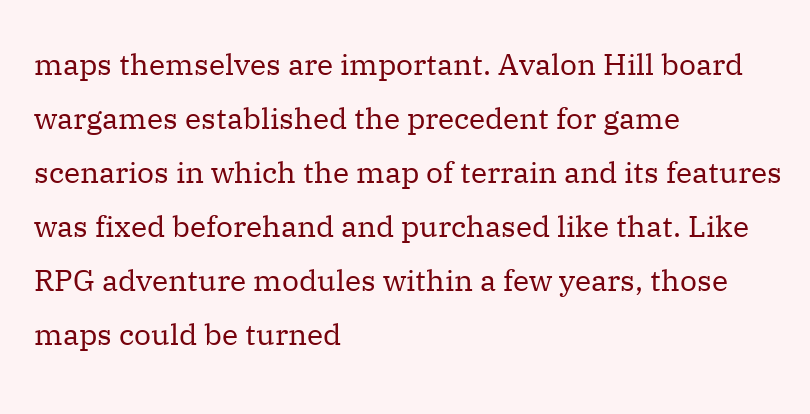maps themselves are important. Avalon Hill board wargames established the precedent for game scenarios in which the map of terrain and its features was fixed beforehand and purchased like that. Like RPG adventure modules within a few years, those maps could be turned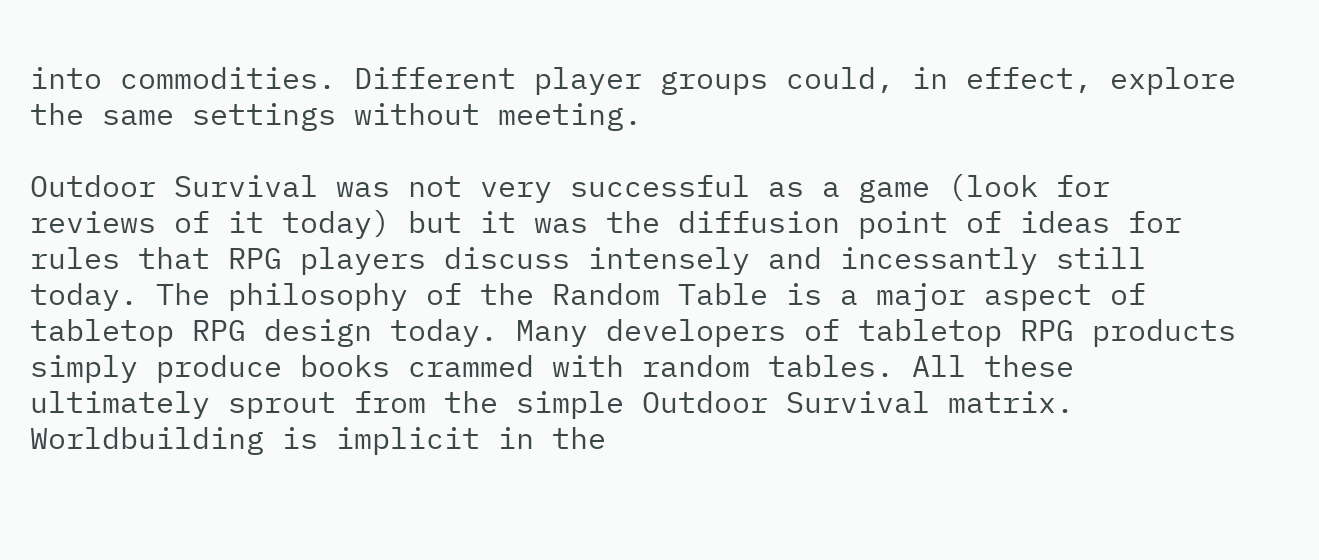into commodities. Different player groups could, in effect, explore the same settings without meeting.

Outdoor Survival was not very successful as a game (look for reviews of it today) but it was the diffusion point of ideas for rules that RPG players discuss intensely and incessantly still today. The philosophy of the Random Table is a major aspect of tabletop RPG design today. Many developers of tabletop RPG products simply produce books crammed with random tables. All these ultimately sprout from the simple Outdoor Survival matrix. Worldbuilding is implicit in the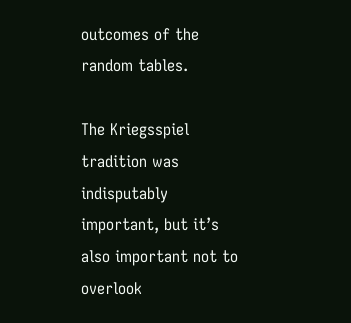outcomes of the random tables.

The Kriegsspiel tradition was indisputably important, but it’s also important not to overlook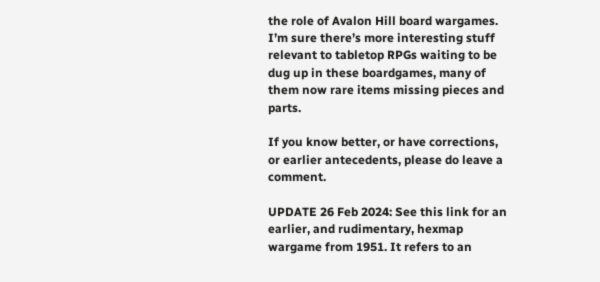the role of Avalon Hill board wargames. I’m sure there’s more interesting stuff relevant to tabletop RPGs waiting to be dug up in these boardgames, many of them now rare items missing pieces and parts.

If you know better, or have corrections, or earlier antecedents, please do leave a comment.

UPDATE 26 Feb 2024: See this link for an earlier, and rudimentary, hexmap wargame from 1951. It refers to an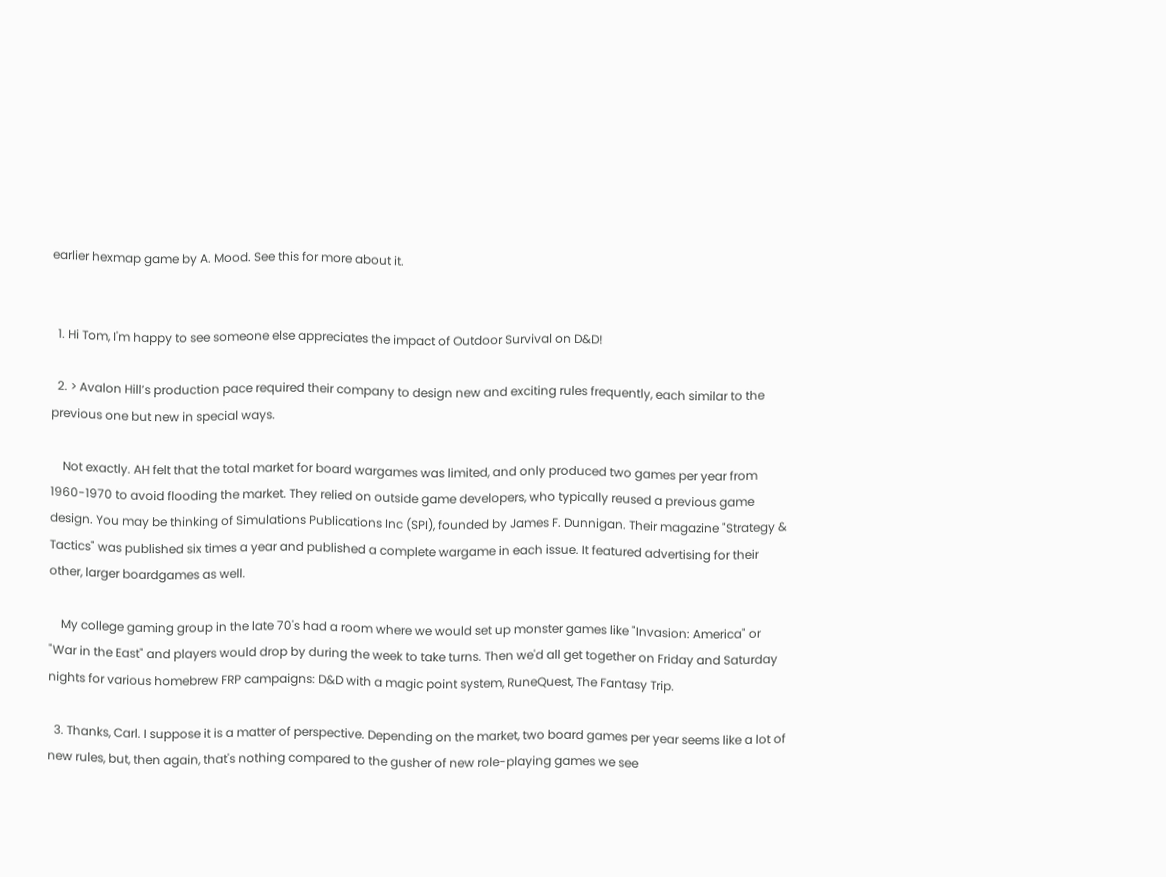earlier hexmap game by A. Mood. See this for more about it.


  1. Hi Tom, I'm happy to see someone else appreciates the impact of Outdoor Survival on D&D!

  2. > Avalon Hill’s production pace required their company to design new and exciting rules frequently, each similar to the previous one but new in special ways.

    Not exactly. AH felt that the total market for board wargames was limited, and only produced two games per year from 1960-1970 to avoid flooding the market. They relied on outside game developers, who typically reused a previous game design. You may be thinking of Simulations Publications Inc (SPI), founded by James F. Dunnigan. Their magazine "Strategy & Tactics" was published six times a year and published a complete wargame in each issue. It featured advertising for their other, larger boardgames as well.

    My college gaming group in the late 70's had a room where we would set up monster games like "Invasion: America" or "War in the East" and players would drop by during the week to take turns. Then we'd all get together on Friday and Saturday nights for various homebrew FRP campaigns: D&D with a magic point system, RuneQuest, The Fantasy Trip.

  3. Thanks, Carl. I suppose it is a matter of perspective. Depending on the market, two board games per year seems like a lot of new rules, but, then again, that's nothing compared to the gusher of new role-playing games we see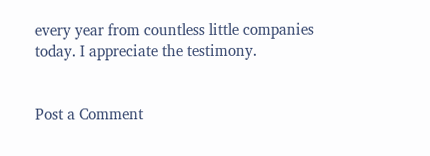every year from countless little companies today. I appreciate the testimony.


Post a Comment